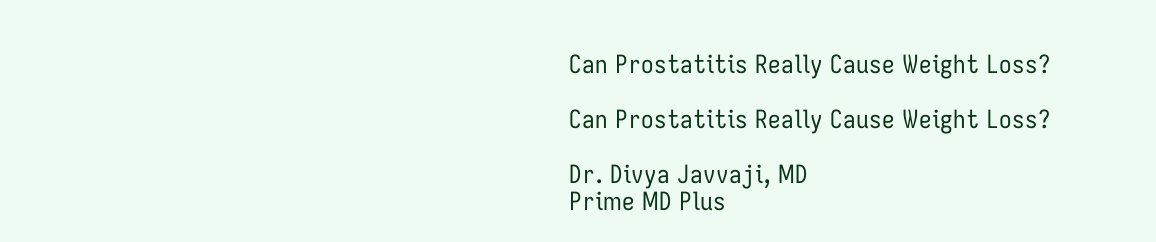Can Prostatitis Really Cause Weight Loss?

Can Prostatitis Really Cause Weight Loss?

Dr. Divya Javvaji, MD
Prime MD Plus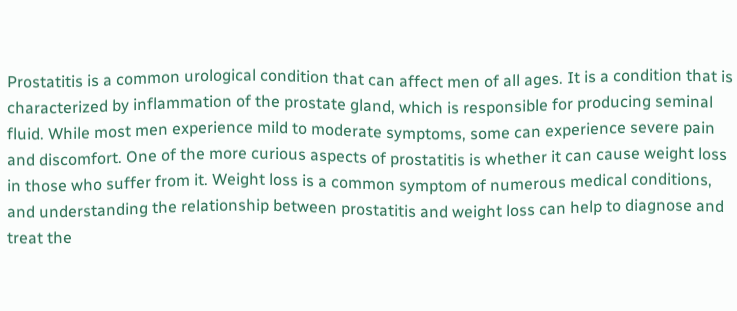Prostatitis is a common urological condition that can affect men of all ages. It is a condition that is characterized by inflammation of the prostate gland, which is responsible for producing seminal fluid. While most men experience mild to moderate symptoms, some can experience severe pain and discomfort. One of the more curious aspects of prostatitis is whether it can cause weight loss in those who suffer from it. Weight loss is a common symptom of numerous medical conditions, and understanding the relationship between prostatitis and weight loss can help to diagnose and treat the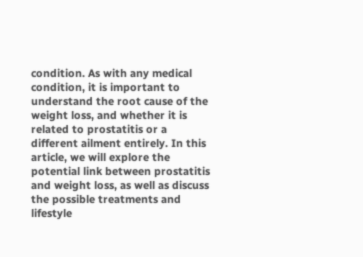condition. As with any medical condition, it is important to understand the root cause of the weight loss, and whether it is related to prostatitis or a different ailment entirely. In this article, we will explore the potential link between prostatitis and weight loss, as well as discuss the possible treatments and lifestyle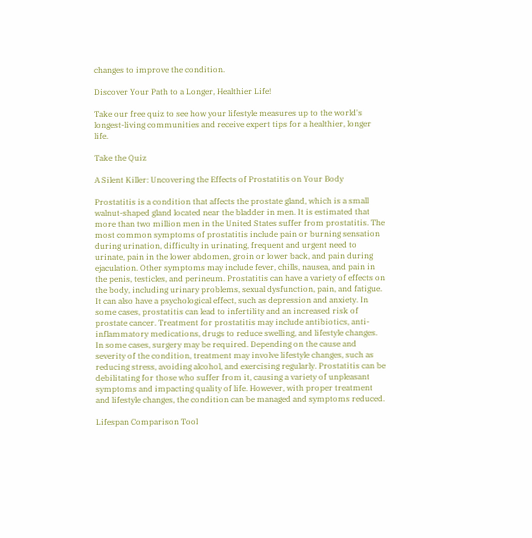changes to improve the condition.

Discover Your Path to a Longer, Healthier Life!

Take our free quiz to see how your lifestyle measures up to the world's longest-living communities and receive expert tips for a healthier, longer life.

Take the Quiz

A Silent Killer: Uncovering the Effects of Prostatitis on Your Body

Prostatitis is a condition that affects the prostate gland, which is a small walnut-shaped gland located near the bladder in men. It is estimated that more than two million men in the United States suffer from prostatitis. The most common symptoms of prostatitis include pain or burning sensation during urination, difficulty in urinating, frequent and urgent need to urinate, pain in the lower abdomen, groin or lower back, and pain during ejaculation. Other symptoms may include fever, chills, nausea, and pain in the penis, testicles, and perineum. Prostatitis can have a variety of effects on the body, including urinary problems, sexual dysfunction, pain, and fatigue. It can also have a psychological effect, such as depression and anxiety. In some cases, prostatitis can lead to infertility and an increased risk of prostate cancer. Treatment for prostatitis may include antibiotics, anti-inflammatory medications, drugs to reduce swelling, and lifestyle changes. In some cases, surgery may be required. Depending on the cause and severity of the condition, treatment may involve lifestyle changes, such as reducing stress, avoiding alcohol, and exercising regularly. Prostatitis can be debilitating for those who suffer from it, causing a variety of unpleasant symptoms and impacting quality of life. However, with proper treatment and lifestyle changes, the condition can be managed and symptoms reduced.

Lifespan Comparison Tool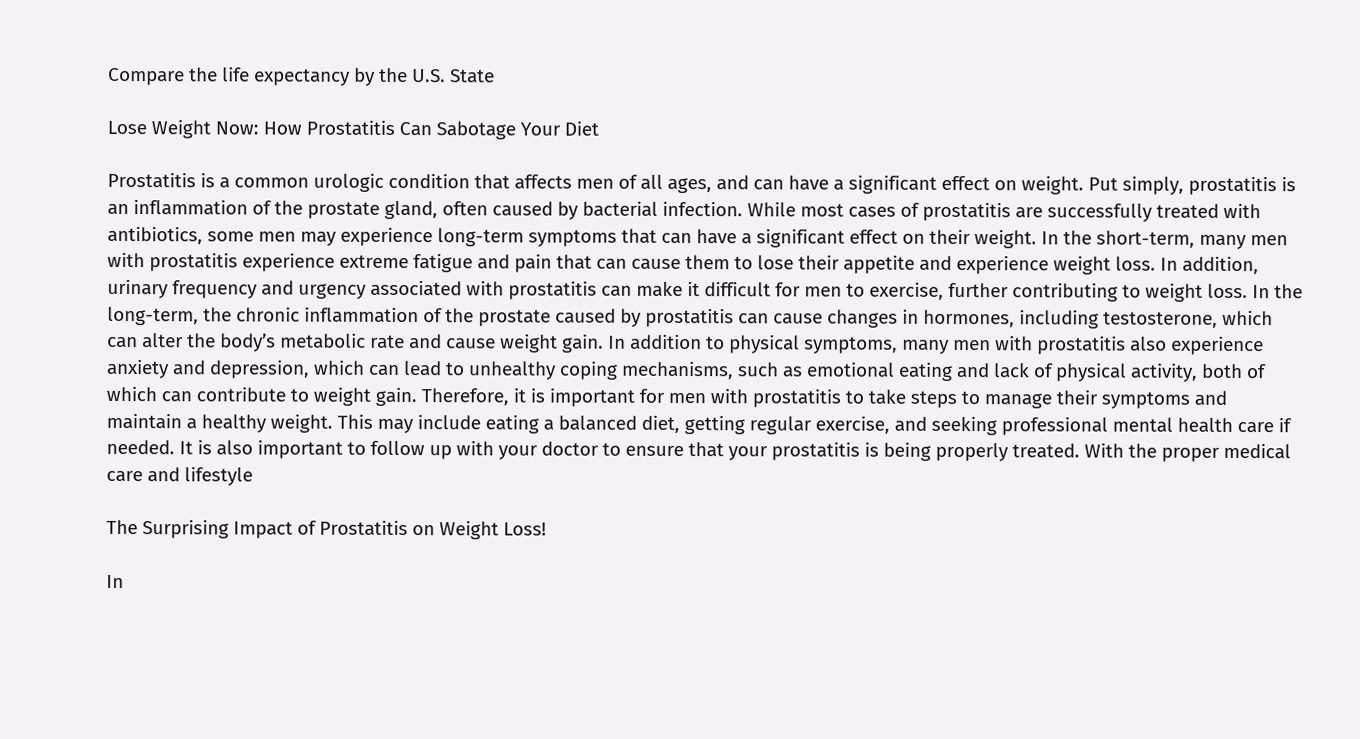Compare the life expectancy by the U.S. State

Lose Weight Now: How Prostatitis Can Sabotage Your Diet

Prostatitis is a common urologic condition that affects men of all ages, and can have a significant effect on weight. Put simply, prostatitis is an inflammation of the prostate gland, often caused by bacterial infection. While most cases of prostatitis are successfully treated with antibiotics, some men may experience long-term symptoms that can have a significant effect on their weight. In the short-term, many men with prostatitis experience extreme fatigue and pain that can cause them to lose their appetite and experience weight loss. In addition, urinary frequency and urgency associated with prostatitis can make it difficult for men to exercise, further contributing to weight loss. In the long-term, the chronic inflammation of the prostate caused by prostatitis can cause changes in hormones, including testosterone, which can alter the body’s metabolic rate and cause weight gain. In addition to physical symptoms, many men with prostatitis also experience anxiety and depression, which can lead to unhealthy coping mechanisms, such as emotional eating and lack of physical activity, both of which can contribute to weight gain. Therefore, it is important for men with prostatitis to take steps to manage their symptoms and maintain a healthy weight. This may include eating a balanced diet, getting regular exercise, and seeking professional mental health care if needed. It is also important to follow up with your doctor to ensure that your prostatitis is being properly treated. With the proper medical care and lifestyle

The Surprising Impact of Prostatitis on Weight Loss!

In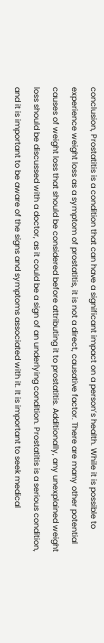conclusion, Prostatitis is a condition that can have a significant impact on a person’s health. While it is possible to experience weight loss as a symptom of prostatitis, it is not a direct, causative factor. There are many other potential causes of weight loss that should be considered before attributing it to prostatitis. Additionally, any unexplained weight loss should be discussed with a doctor, as it could be a sign of an underlying condition. Prostatitis is a serious condition, and it is important to be aware of the signs and symptoms associated with it. It is important to seek medical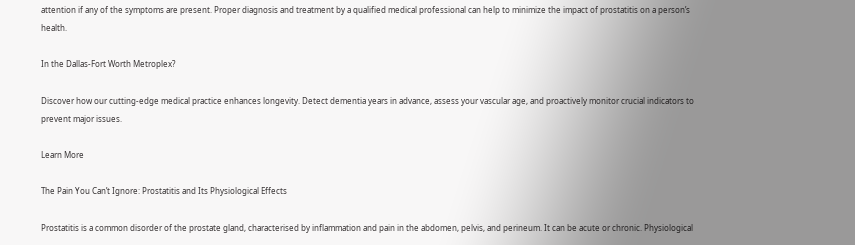attention if any of the symptoms are present. Proper diagnosis and treatment by a qualified medical professional can help to minimize the impact of prostatitis on a person’s health.

In the Dallas-Fort Worth Metroplex?

Discover how our cutting-edge medical practice enhances longevity. Detect dementia years in advance, assess your vascular age, and proactively monitor crucial indicators to prevent major issues.

Learn More

The Pain You Can’t Ignore: Prostatitis and Its Physiological Effects

Prostatitis is a common disorder of the prostate gland, characterised by inflammation and pain in the abdomen, pelvis, and perineum. It can be acute or chronic. Physiological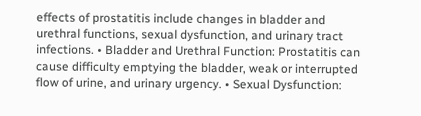effects of prostatitis include changes in bladder and urethral functions, sexual dysfunction, and urinary tract infections. • Bladder and Urethral Function: Prostatitis can cause difficulty emptying the bladder, weak or interrupted flow of urine, and urinary urgency. • Sexual Dysfunction: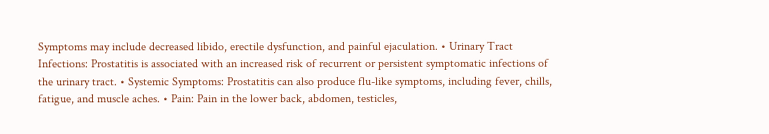Symptoms may include decreased libido, erectile dysfunction, and painful ejaculation. • Urinary Tract Infections: Prostatitis is associated with an increased risk of recurrent or persistent symptomatic infections of the urinary tract. • Systemic Symptoms: Prostatitis can also produce flu-like symptoms, including fever, chills, fatigue, and muscle aches. • Pain: Pain in the lower back, abdomen, testicles,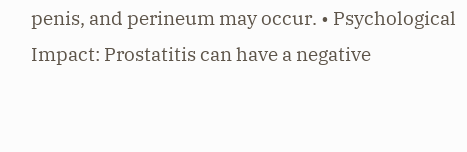penis, and perineum may occur. • Psychological Impact: Prostatitis can have a negative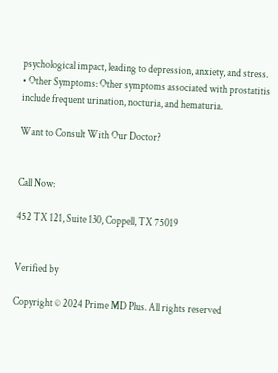psychological impact, leading to depression, anxiety, and stress. • Other Symptoms: Other symptoms associated with prostatitis include frequent urination, nocturia, and hematuria.

Want to Consult With Our Doctor?


Call Now:

452 TX 121, Suite 130, Coppell, TX 75019


Verified by

Copyright © 2024 Prime MD Plus. All rights reserved